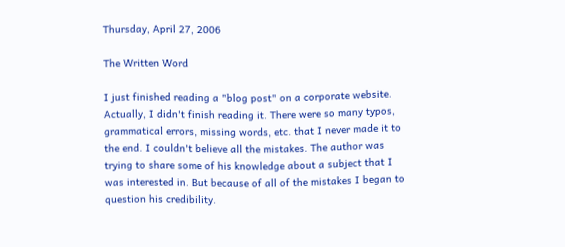Thursday, April 27, 2006

The Written Word

I just finished reading a "blog post" on a corporate website. Actually, I didn't finish reading it. There were so many typos, grammatical errors, missing words, etc. that I never made it to the end. I couldn't believe all the mistakes. The author was trying to share some of his knowledge about a subject that I was interested in. But because of all of the mistakes I began to question his credibility.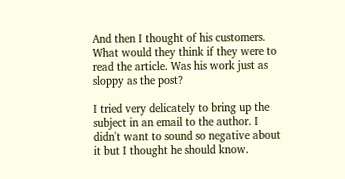And then I thought of his customers. What would they think if they were to read the article. Was his work just as sloppy as the post?

I tried very delicately to bring up the subject in an email to the author. I didn't want to sound so negative about it but I thought he should know.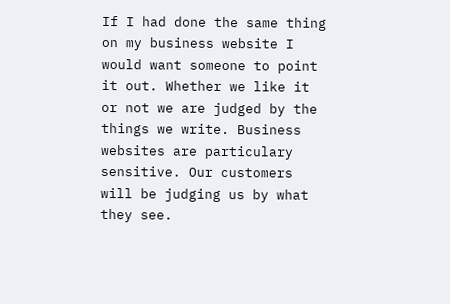If I had done the same thing on my business website I would want someone to point it out. Whether we like it or not we are judged by the things we write. Business websites are particulary sensitive. Our customers will be judging us by what they see.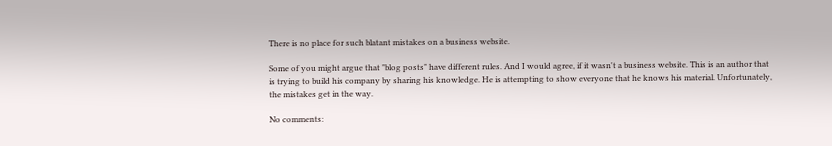There is no place for such blatant mistakes on a business website.

Some of you might argue that "blog posts" have different rules. And I would agree, if it wasn't a business website. This is an author that is trying to build his company by sharing his knowledge. He is attempting to show everyone that he knows his material. Unfortunately, the mistakes get in the way.

No comments: